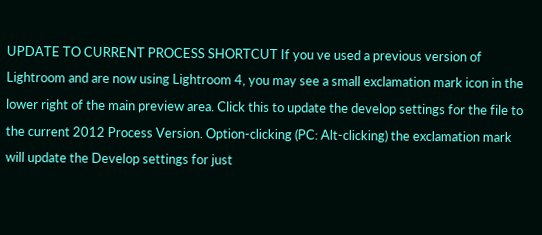UPDATE TO CURRENT PROCESS SHORTCUT If you ve used a previous version of Lightroom and are now using Lightroom 4, you may see a small exclamation mark icon in the lower right of the main preview area. Click this to update the develop settings for the file to the current 2012 Process Version. Option-clicking (PC: Alt-clicking) the exclamation mark will update the Develop settings for just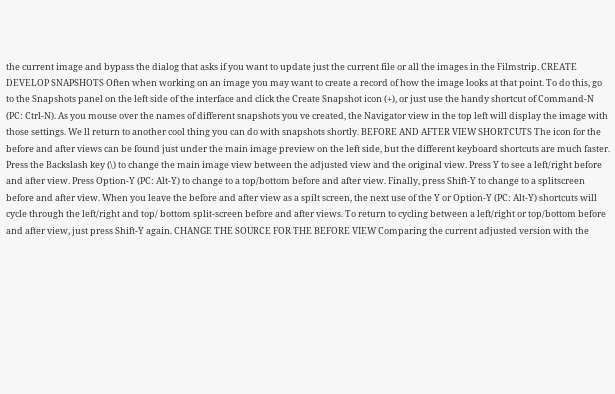the current image and bypass the dialog that asks if you want to update just the current file or all the images in the Filmstrip. CREATE DEVELOP SNAPSHOTS Often when working on an image you may want to create a record of how the image looks at that point. To do this, go to the Snapshots panel on the left side of the interface and click the Create Snapshot icon (+), or just use the handy shortcut of Command-N (PC: Ctrl-N). As you mouse over the names of different snapshots you ve created, the Navigator view in the top left will display the image with those settings. We ll return to another cool thing you can do with snapshots shortly. BEFORE AND AFTER VIEW SHORTCUTS The icon for the before and after views can be found just under the main image preview on the left side, but the different keyboard shortcuts are much faster. Press the Backslash key (\) to change the main image view between the adjusted view and the original view. Press Y to see a left/right before and after view. Press Option-Y (PC: Alt-Y) to change to a top/bottom before and after view. Finally, press Shift-Y to change to a splitscreen before and after view. When you leave the before and after view as a spilt screen, the next use of the Y or Option-Y (PC: Alt-Y) shortcuts will cycle through the left/right and top/ bottom split-screen before and after views. To return to cycling between a left/right or top/bottom before and after view, just press Shift-Y again. CHANGE THE SOURCE FOR THE BEFORE VIEW Comparing the current adjusted version with the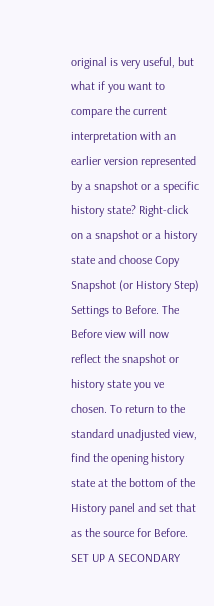original is very useful, but what if you want to compare the current interpretation with an earlier version represented by a snapshot or a specific history state? Right-click on a snapshot or a history state and choose Copy Snapshot (or History Step) Settings to Before. The Before view will now reflect the snapshot or history state you ve chosen. To return to the standard unadjusted view, find the opening history state at the bottom of the History panel and set that as the source for Before. SET UP A SECONDARY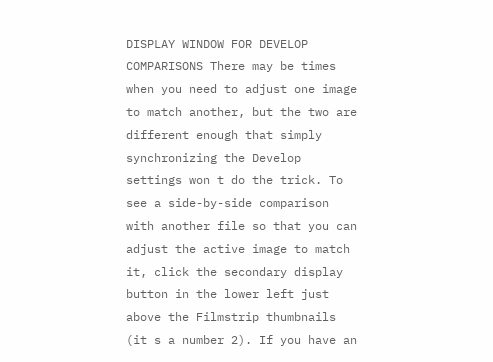DISPLAY WINDOW FOR DEVELOP COMPARISONS There may be times when you need to adjust one image to match another, but the two are different enough that simply synchronizing the Develop settings won t do the trick. To see a side-by-side comparison with another file so that you can adjust the active image to match it, click the secondary display button in the lower left just above the Filmstrip thumbnails (it s a number 2). If you have an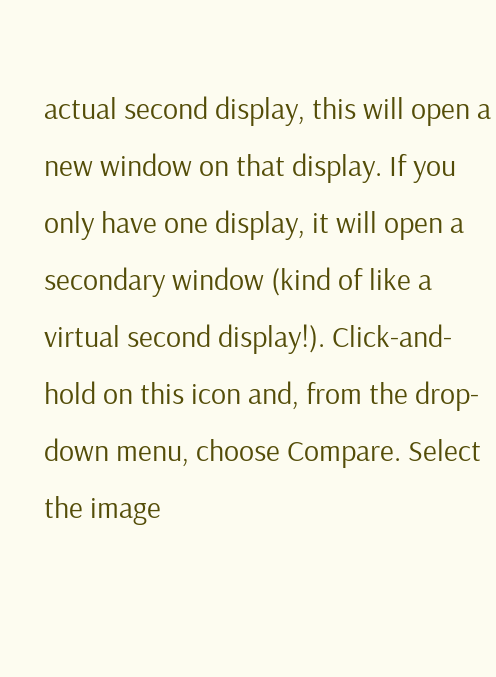actual second display, this will open a new window on that display. If you only have one display, it will open a secondary window (kind of like a virtual second display!). Click-and-hold on this icon and, from the drop-down menu, choose Compare. Select the image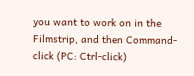you want to work on in the Filmstrip, and then Command-click (PC: Ctrl-click)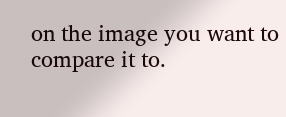on the image you want to compare it to.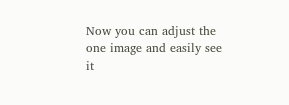Now you can adjust the one image and easily see it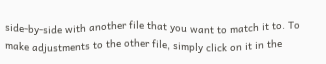side-by-side with another file that you want to match it to. To make adjustments to the other file, simply click on it in the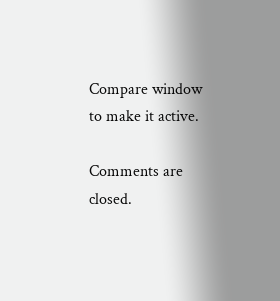Compare window to make it active.

Comments are closed.